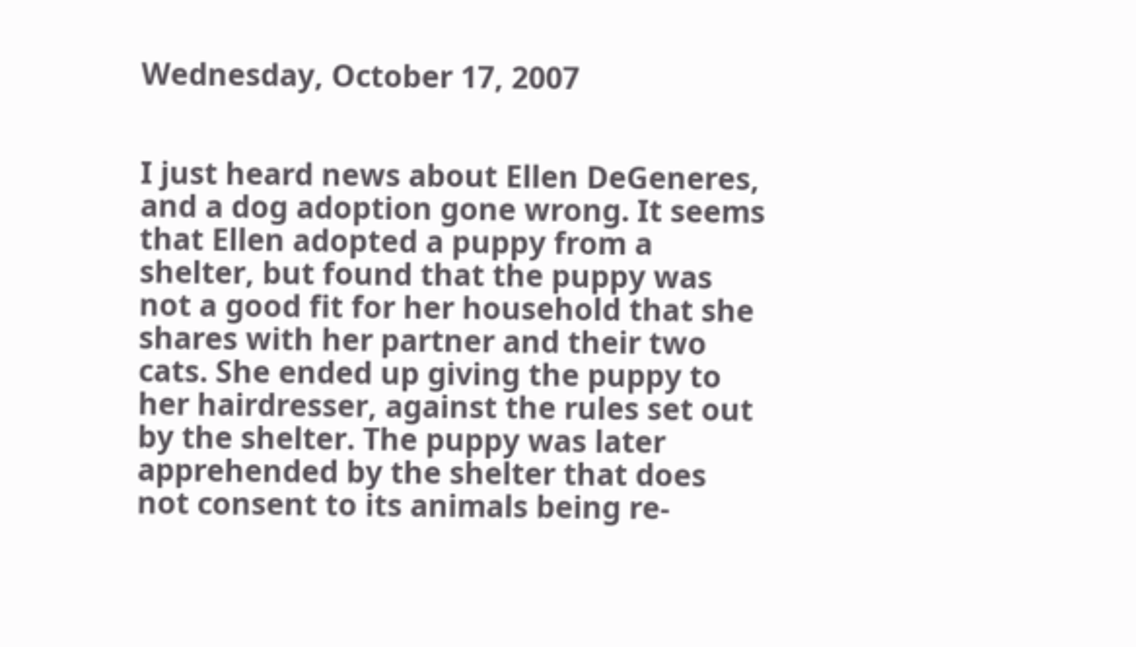Wednesday, October 17, 2007


I just heard news about Ellen DeGeneres, and a dog adoption gone wrong. It seems that Ellen adopted a puppy from a shelter, but found that the puppy was not a good fit for her household that she shares with her partner and their two cats. She ended up giving the puppy to her hairdresser, against the rules set out by the shelter. The puppy was later apprehended by the shelter that does not consent to its animals being re-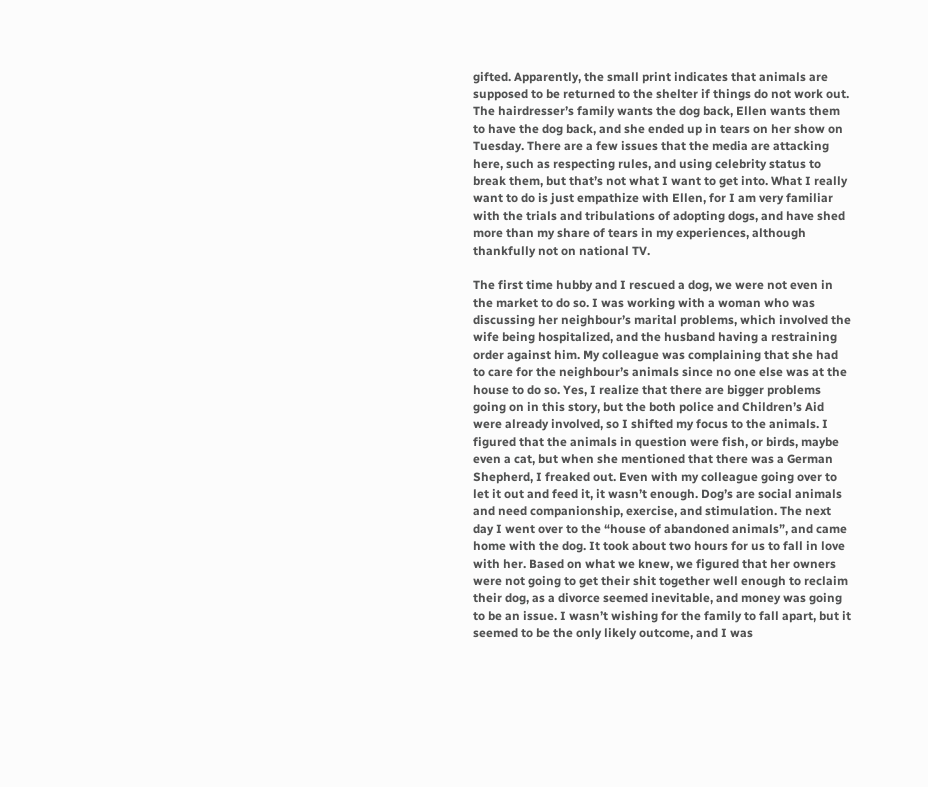gifted. Apparently, the small print indicates that animals are supposed to be returned to the shelter if things do not work out. The hairdresser’s family wants the dog back, Ellen wants them to have the dog back, and she ended up in tears on her show on Tuesday. There are a few issues that the media are attacking here, such as respecting rules, and using celebrity status to break them, but that’s not what I want to get into. What I really want to do is just empathize with Ellen, for I am very familiar with the trials and tribulations of adopting dogs, and have shed more than my share of tears in my experiences, although thankfully not on national TV.

The first time hubby and I rescued a dog, we were not even in the market to do so. I was working with a woman who was discussing her neighbour’s marital problems, which involved the wife being hospitalized, and the husband having a restraining order against him. My colleague was complaining that she had to care for the neighbour’s animals since no one else was at the house to do so. Yes, I realize that there are bigger problems going on in this story, but the both police and Children’s Aid were already involved, so I shifted my focus to the animals. I figured that the animals in question were fish, or birds, maybe even a cat, but when she mentioned that there was a German Shepherd, I freaked out. Even with my colleague going over to let it out and feed it, it wasn’t enough. Dog’s are social animals and need companionship, exercise, and stimulation. The next day I went over to the “house of abandoned animals”, and came home with the dog. It took about two hours for us to fall in love with her. Based on what we knew, we figured that her owners were not going to get their shit together well enough to reclaim their dog, as a divorce seemed inevitable, and money was going to be an issue. I wasn’t wishing for the family to fall apart, but it seemed to be the only likely outcome, and I was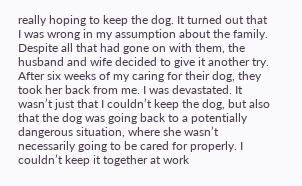really hoping to keep the dog. It turned out that I was wrong in my assumption about the family. Despite all that had gone on with them, the husband and wife decided to give it another try. After six weeks of my caring for their dog, they took her back from me. I was devastated. It wasn’t just that I couldn’t keep the dog, but also that the dog was going back to a potentially dangerous situation, where she wasn’t necessarily going to be cared for properly. I couldn’t keep it together at work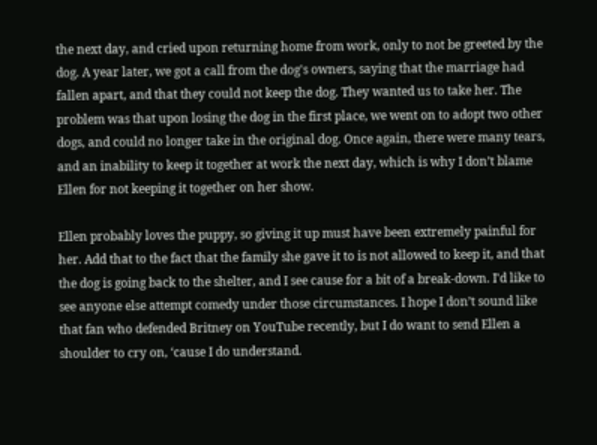the next day, and cried upon returning home from work, only to not be greeted by the dog. A year later, we got a call from the dog's owners, saying that the marriage had fallen apart, and that they could not keep the dog. They wanted us to take her. The problem was that upon losing the dog in the first place, we went on to adopt two other dogs, and could no longer take in the original dog. Once again, there were many tears, and an inability to keep it together at work the next day, which is why I don’t blame Ellen for not keeping it together on her show.

Ellen probably loves the puppy, so giving it up must have been extremely painful for her. Add that to the fact that the family she gave it to is not allowed to keep it, and that the dog is going back to the shelter, and I see cause for a bit of a break-down. I'd like to see anyone else attempt comedy under those circumstances. I hope I don’t sound like that fan who defended Britney on YouTube recently, but I do want to send Ellen a shoulder to cry on, ‘cause I do understand.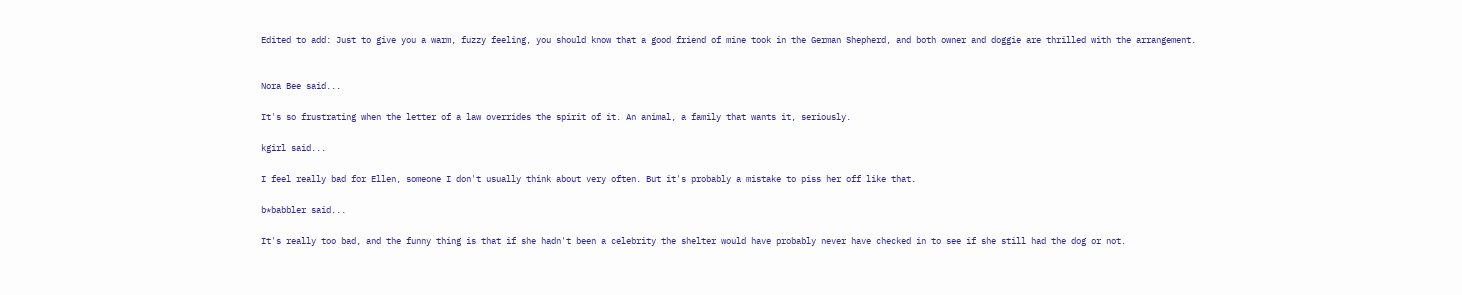Edited to add: Just to give you a warm, fuzzy feeling, you should know that a good friend of mine took in the German Shepherd, and both owner and doggie are thrilled with the arrangement.


Nora Bee said...

It's so frustrating when the letter of a law overrides the spirit of it. An animal, a family that wants it, seriously.

kgirl said...

I feel really bad for Ellen, someone I don't usually think about very often. But it's probably a mistake to piss her off like that.

b*babbler said...

It's really too bad, and the funny thing is that if she hadn't been a celebrity the shelter would have probably never have checked in to see if she still had the dog or not.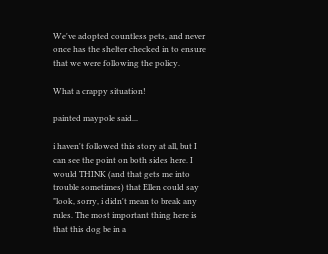We've adopted countless pets, and never once has the shelter checked in to ensure that we were following the policy.

What a crappy situation!

painted maypole said...

i haven't followed this story at all, but I can see the point on both sides here. I would THINK (and that gets me into trouble sometimes) that Ellen could say "look, sorry, i didn't mean to break any rules. The most important thing here is that this dog be in a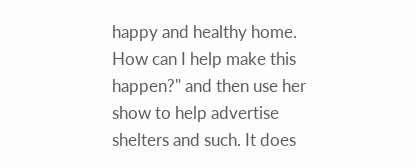happy and healthy home. How can I help make this happen?" and then use her show to help advertise shelters and such. It does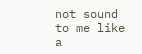not sound to me like a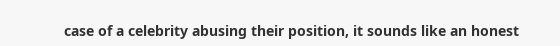case of a celebrity abusing their position, it sounds like an honest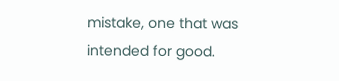mistake, one that was intended for good.